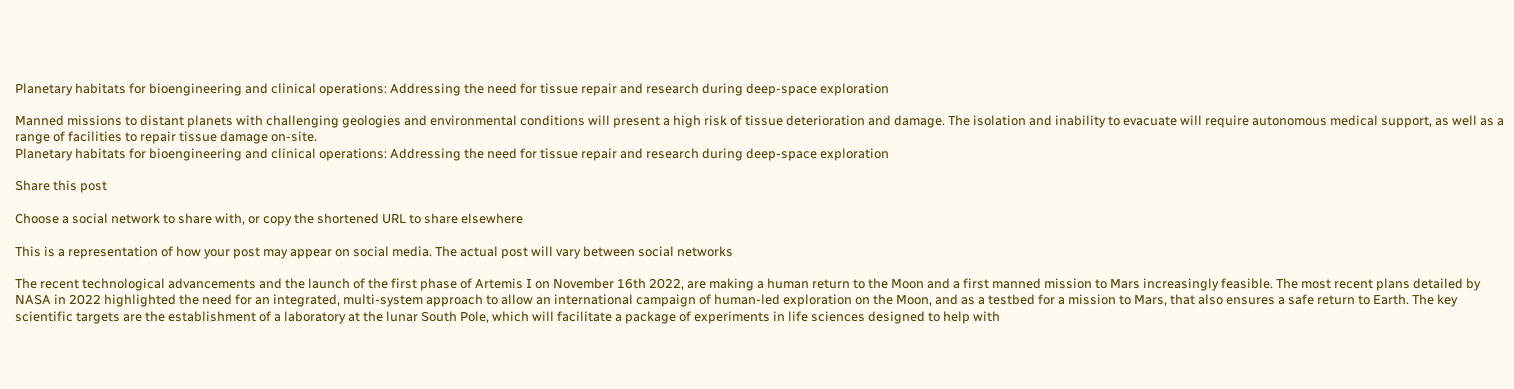Planetary habitats for bioengineering and clinical operations: Addressing the need for tissue repair and research during deep-space exploration

Manned missions to distant planets with challenging geologies and environmental conditions will present a high risk of tissue deterioration and damage. The isolation and inability to evacuate will require autonomous medical support, as well as a range of facilities to repair tissue damage on-site.
Planetary habitats for bioengineering and clinical operations: Addressing the need for tissue repair and research during deep-space exploration

Share this post

Choose a social network to share with, or copy the shortened URL to share elsewhere

This is a representation of how your post may appear on social media. The actual post will vary between social networks

The recent technological advancements and the launch of the first phase of Artemis I on November 16th 2022, are making a human return to the Moon and a first manned mission to Mars increasingly feasible. The most recent plans detailed by NASA in 2022 highlighted the need for an integrated, multi-system approach to allow an international campaign of human-led exploration on the Moon, and as a testbed for a mission to Mars, that also ensures a safe return to Earth. The key scientific targets are the establishment of a laboratory at the lunar South Pole, which will facilitate a package of experiments in life sciences designed to help with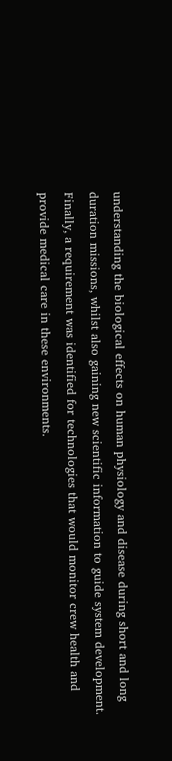understanding the biological effects on human physiology and disease during short and long duration missions, whilst also gaining new scientific information to guide system development. Finally, a requirement was identified for technologies that would monitor crew health and provide medical care in these environments.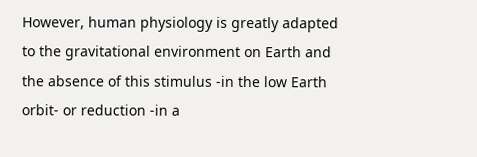However, human physiology is greatly adapted to the gravitational environment on Earth and the absence of this stimulus -in the low Earth orbit- or reduction -in a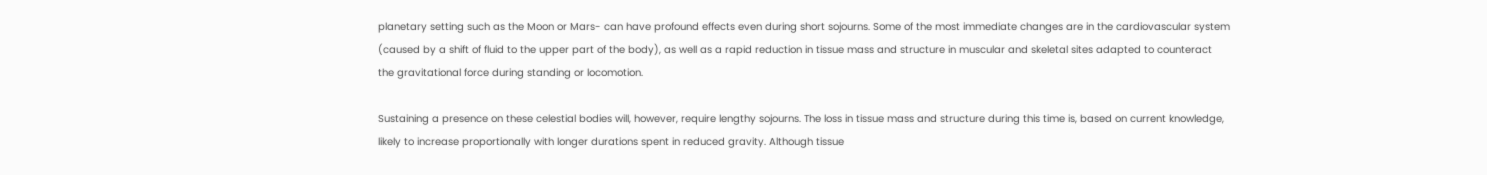planetary setting such as the Moon or Mars- can have profound effects even during short sojourns. Some of the most immediate changes are in the cardiovascular system (caused by a shift of fluid to the upper part of the body), as well as a rapid reduction in tissue mass and structure in muscular and skeletal sites adapted to counteract the gravitational force during standing or locomotion.

Sustaining a presence on these celestial bodies will, however, require lengthy sojourns. The loss in tissue mass and structure during this time is, based on current knowledge, likely to increase proportionally with longer durations spent in reduced gravity. Although tissue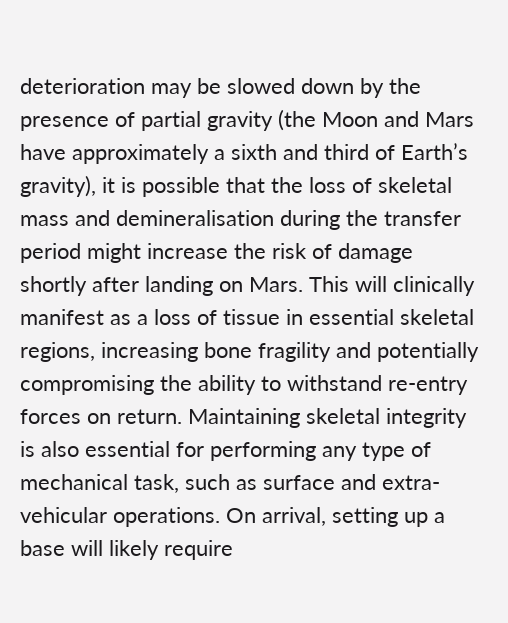deterioration may be slowed down by the presence of partial gravity (the Moon and Mars have approximately a sixth and third of Earth’s gravity), it is possible that the loss of skeletal mass and demineralisation during the transfer period might increase the risk of damage shortly after landing on Mars. This will clinically manifest as a loss of tissue in essential skeletal regions, increasing bone fragility and potentially compromising the ability to withstand re-entry forces on return. Maintaining skeletal integrity is also essential for performing any type of mechanical task, such as surface and extra-vehicular operations. On arrival, setting up a base will likely require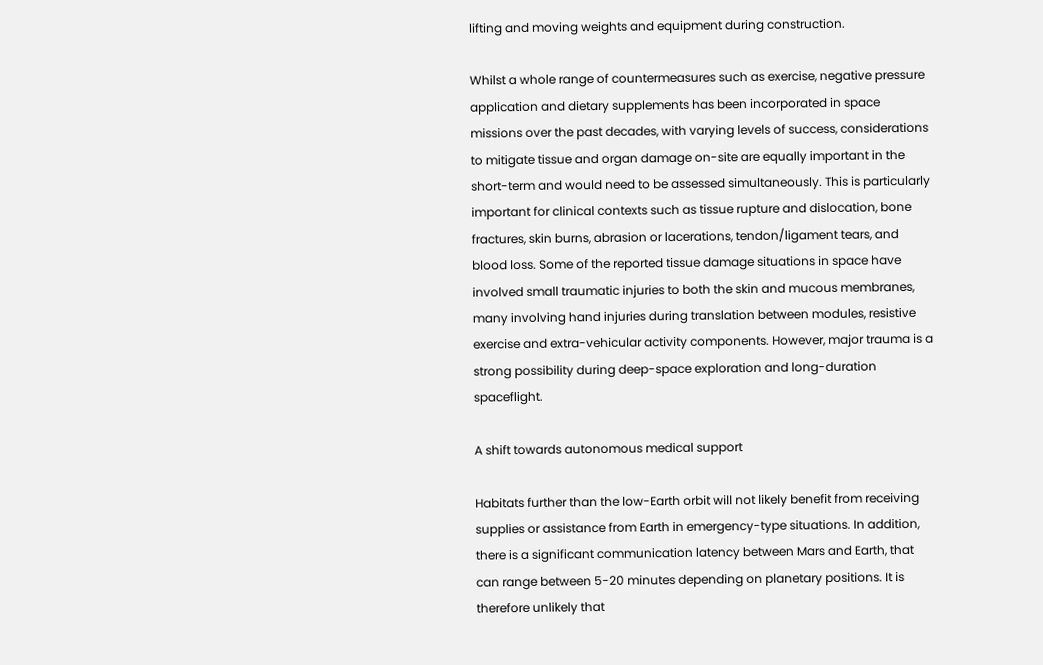lifting and moving weights and equipment during construction.

Whilst a whole range of countermeasures such as exercise, negative pressure application and dietary supplements has been incorporated in space missions over the past decades, with varying levels of success, considerations to mitigate tissue and organ damage on-site are equally important in the short-term and would need to be assessed simultaneously. This is particularly important for clinical contexts such as tissue rupture and dislocation, bone fractures, skin burns, abrasion or lacerations, tendon/ligament tears, and blood loss. Some of the reported tissue damage situations in space have involved small traumatic injuries to both the skin and mucous membranes, many involving hand injuries during translation between modules, resistive exercise and extra-vehicular activity components. However, major trauma is a strong possibility during deep-space exploration and long-duration spaceflight.

A shift towards autonomous medical support

Habitats further than the low-Earth orbit will not likely benefit from receiving supplies or assistance from Earth in emergency-type situations. In addition, there is a significant communication latency between Mars and Earth, that can range between 5-20 minutes depending on planetary positions. It is therefore unlikely that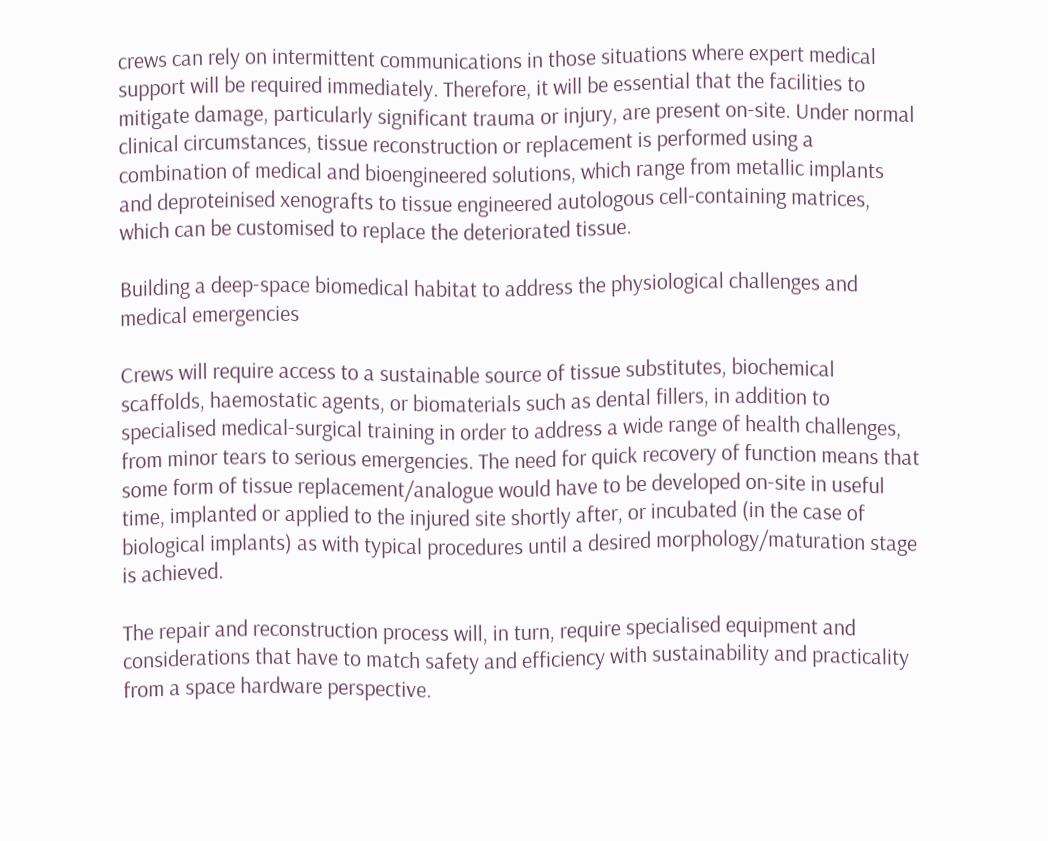crews can rely on intermittent communications in those situations where expert medical support will be required immediately. Therefore, it will be essential that the facilities to mitigate damage, particularly significant trauma or injury, are present on-site. Under normal clinical circumstances, tissue reconstruction or replacement is performed using a combination of medical and bioengineered solutions, which range from metallic implants and deproteinised xenografts to tissue engineered autologous cell-containing matrices, which can be customised to replace the deteriorated tissue.

Building a deep-space biomedical habitat to address the physiological challenges and medical emergencies

Crews will require access to a sustainable source of tissue substitutes, biochemical scaffolds, haemostatic agents, or biomaterials such as dental fillers, in addition to specialised medical-surgical training in order to address a wide range of health challenges, from minor tears to serious emergencies. The need for quick recovery of function means that some form of tissue replacement/analogue would have to be developed on-site in useful time, implanted or applied to the injured site shortly after, or incubated (in the case of biological implants) as with typical procedures until a desired morphology/maturation stage is achieved.

The repair and reconstruction process will, in turn, require specialised equipment and considerations that have to match safety and efficiency with sustainability and practicality from a space hardware perspective.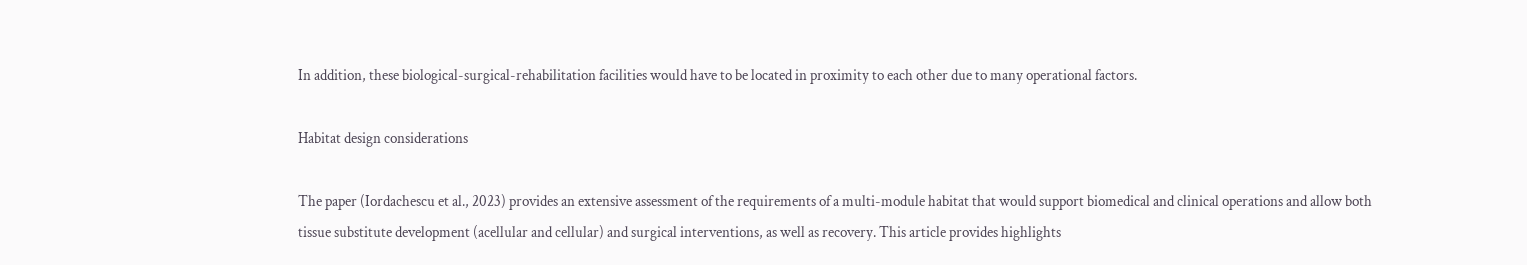In addition, these biological-surgical-rehabilitation facilities would have to be located in proximity to each other due to many operational factors.

Habitat design considerations

The paper (Iordachescu et al., 2023) provides an extensive assessment of the requirements of a multi-module habitat that would support biomedical and clinical operations and allow both tissue substitute development (acellular and cellular) and surgical interventions, as well as recovery. This article provides highlights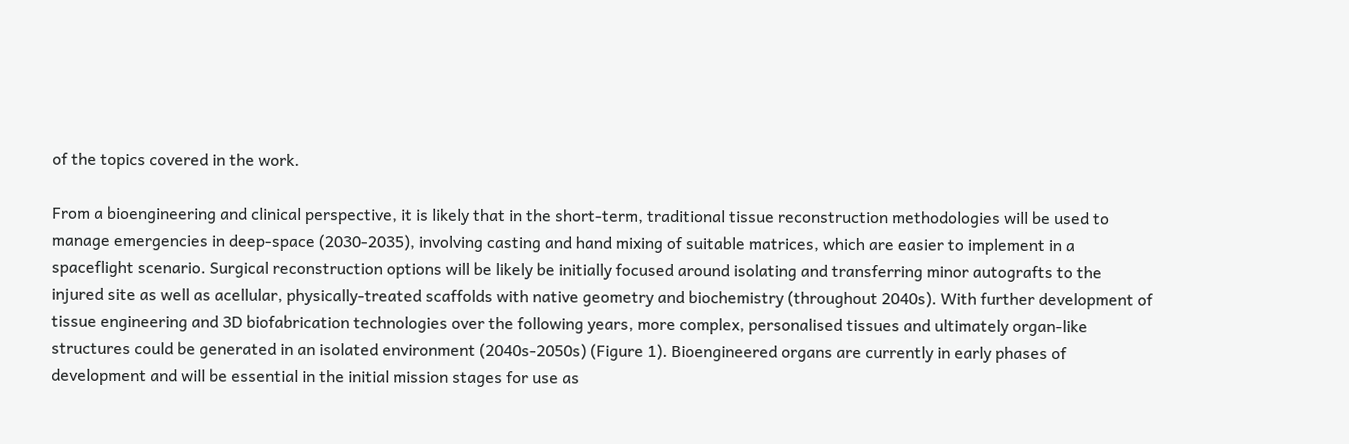of the topics covered in the work.

From a bioengineering and clinical perspective, it is likely that in the short-term, traditional tissue reconstruction methodologies will be used to manage emergencies in deep-space (2030-2035), involving casting and hand mixing of suitable matrices, which are easier to implement in a spaceflight scenario. Surgical reconstruction options will be likely be initially focused around isolating and transferring minor autografts to the injured site as well as acellular, physically-treated scaffolds with native geometry and biochemistry (throughout 2040s). With further development of tissue engineering and 3D biofabrication technologies over the following years, more complex, personalised tissues and ultimately organ-like structures could be generated in an isolated environment (2040s-2050s) (Figure 1). Bioengineered organs are currently in early phases of development and will be essential in the initial mission stages for use as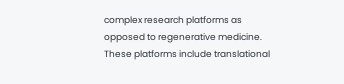complex research platforms as opposed to regenerative medicine. These platforms include translational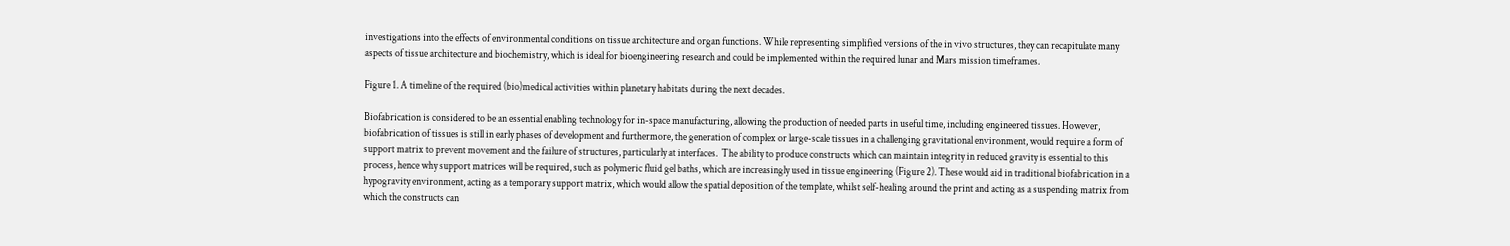investigations into the effects of environmental conditions on tissue architecture and organ functions. While representing simplified versions of the in vivo structures, they can recapitulate many aspects of tissue architecture and biochemistry, which is ideal for bioengineering research and could be implemented within the required lunar and Mars mission timeframes.

Figure 1. A timeline of the required (bio)medical activities within planetary habitats during the next decades.

Biofabrication is considered to be an essential enabling technology for in-space manufacturing, allowing the production of needed parts in useful time, including engineered tissues. However, biofabrication of tissues is still in early phases of development and furthermore, the generation of complex or large-scale tissues in a challenging gravitational environment, would require a form of support matrix to prevent movement and the failure of structures, particularly at interfaces.  The ability to produce constructs which can maintain integrity in reduced gravity is essential to this process, hence why support matrices will be required, such as polymeric fluid gel baths, which are increasingly used in tissue engineering (Figure 2). These would aid in traditional biofabrication in a hypogravity environment, acting as a temporary support matrix, which would allow the spatial deposition of the template, whilst self-healing around the print and acting as a suspending matrix from which the constructs can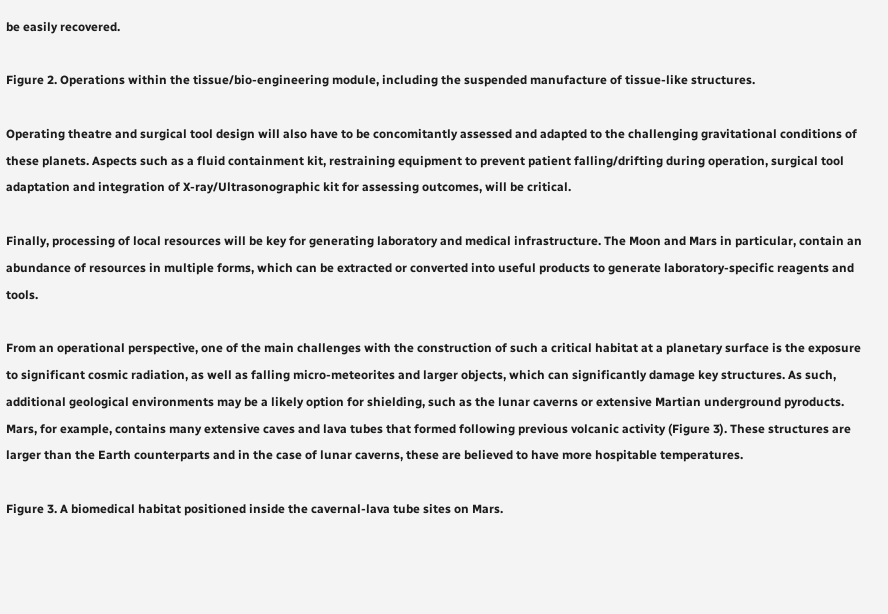be easily recovered.

Figure 2. Operations within the tissue/bio-engineering module, including the suspended manufacture of tissue-like structures.

Operating theatre and surgical tool design will also have to be concomitantly assessed and adapted to the challenging gravitational conditions of these planets. Aspects such as a fluid containment kit, restraining equipment to prevent patient falling/drifting during operation, surgical tool adaptation and integration of X-ray/Ultrasonographic kit for assessing outcomes, will be critical.

Finally, processing of local resources will be key for generating laboratory and medical infrastructure. The Moon and Mars in particular, contain an abundance of resources in multiple forms, which can be extracted or converted into useful products to generate laboratory-specific reagents and tools.

From an operational perspective, one of the main challenges with the construction of such a critical habitat at a planetary surface is the exposure to significant cosmic radiation, as well as falling micro-meteorites and larger objects, which can significantly damage key structures. As such, additional geological environments may be a likely option for shielding, such as the lunar caverns or extensive Martian underground pyroducts. Mars, for example, contains many extensive caves and lava tubes that formed following previous volcanic activity (Figure 3). These structures are larger than the Earth counterparts and in the case of lunar caverns, these are believed to have more hospitable temperatures.

Figure 3. A biomedical habitat positioned inside the cavernal-lava tube sites on Mars.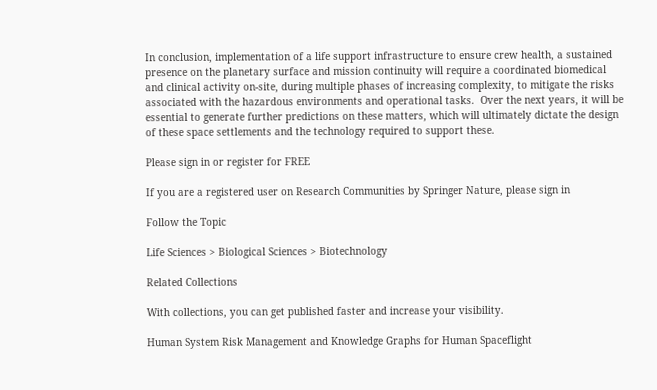In conclusion, implementation of a life support infrastructure to ensure crew health, a sustained presence on the planetary surface and mission continuity will require a coordinated biomedical and clinical activity on-site, during multiple phases of increasing complexity, to mitigate the risks associated with the hazardous environments and operational tasks.  Over the next years, it will be essential to generate further predictions on these matters, which will ultimately dictate the design of these space settlements and the technology required to support these.

Please sign in or register for FREE

If you are a registered user on Research Communities by Springer Nature, please sign in

Follow the Topic

Life Sciences > Biological Sciences > Biotechnology

Related Collections

With collections, you can get published faster and increase your visibility.

Human System Risk Management and Knowledge Graphs for Human Spaceflight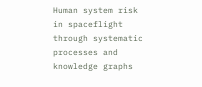Human system risk in spaceflight through systematic processes and knowledge graphs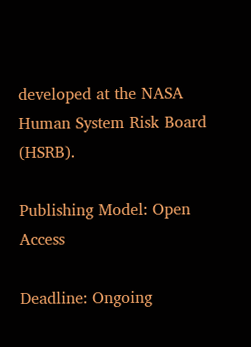developed at the NASA Human System Risk Board (HSRB).

Publishing Model: Open Access

Deadline: Ongoing